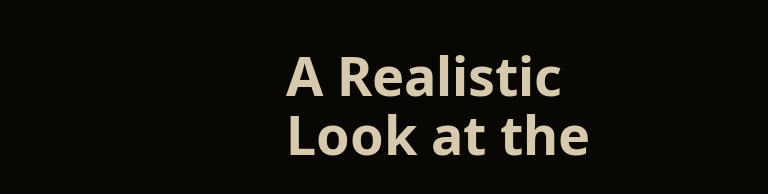A Realistic Look at the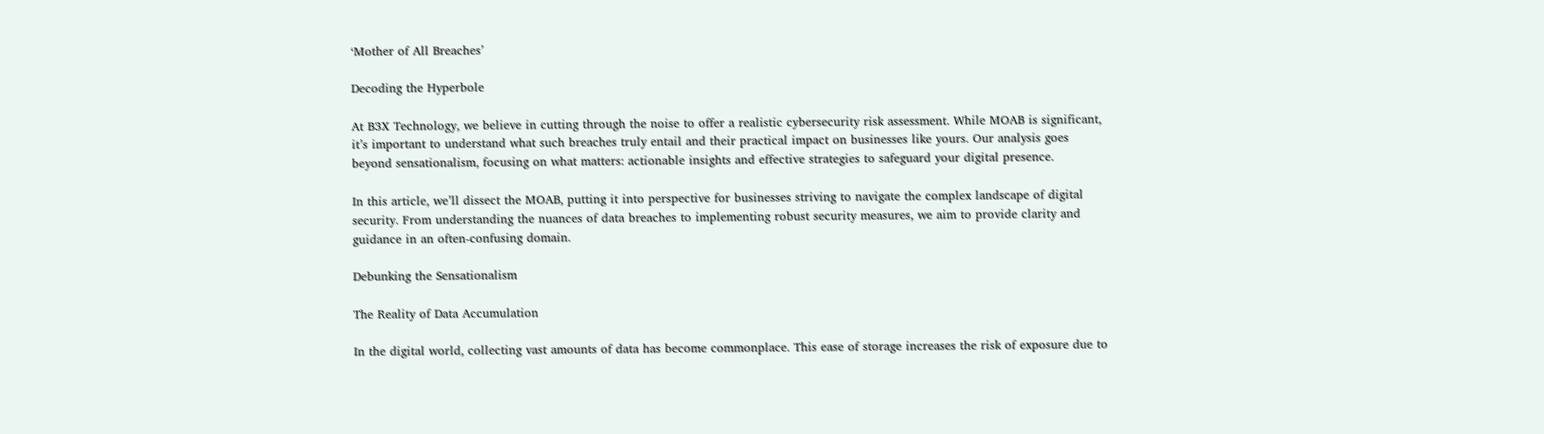‘Mother of All Breaches’

Decoding the Hyperbole

At B3X Technology, we believe in cutting through the noise to offer a realistic cybersecurity risk assessment. While MOAB is significant, it’s important to understand what such breaches truly entail and their practical impact on businesses like yours. Our analysis goes beyond sensationalism, focusing on what matters: actionable insights and effective strategies to safeguard your digital presence.

In this article, we’ll dissect the MOAB, putting it into perspective for businesses striving to navigate the complex landscape of digital security. From understanding the nuances of data breaches to implementing robust security measures, we aim to provide clarity and guidance in an often-confusing domain.

Debunking the Sensationalism

The Reality of Data Accumulation

In the digital world, collecting vast amounts of data has become commonplace. This ease of storage increases the risk of exposure due to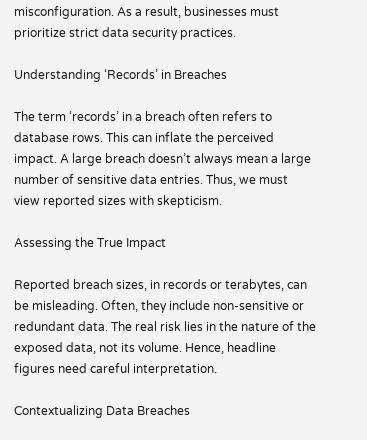misconfiguration. As a result, businesses must prioritize strict data security practices.

Understanding ‘Records’ in Breaches

The term ‘records’ in a breach often refers to database rows. This can inflate the perceived impact. A large breach doesn’t always mean a large number of sensitive data entries. Thus, we must view reported sizes with skepticism.

Assessing the True Impact

Reported breach sizes, in records or terabytes, can be misleading. Often, they include non-sensitive or redundant data. The real risk lies in the nature of the exposed data, not its volume. Hence, headline figures need careful interpretation.

Contextualizing Data Breaches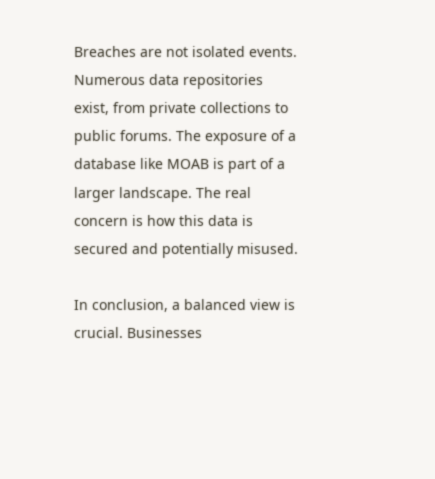Breaches are not isolated events. Numerous data repositories exist, from private collections to public forums. The exposure of a database like MOAB is part of a larger landscape. The real concern is how this data is secured and potentially misused.

In conclusion, a balanced view is crucial. Businesses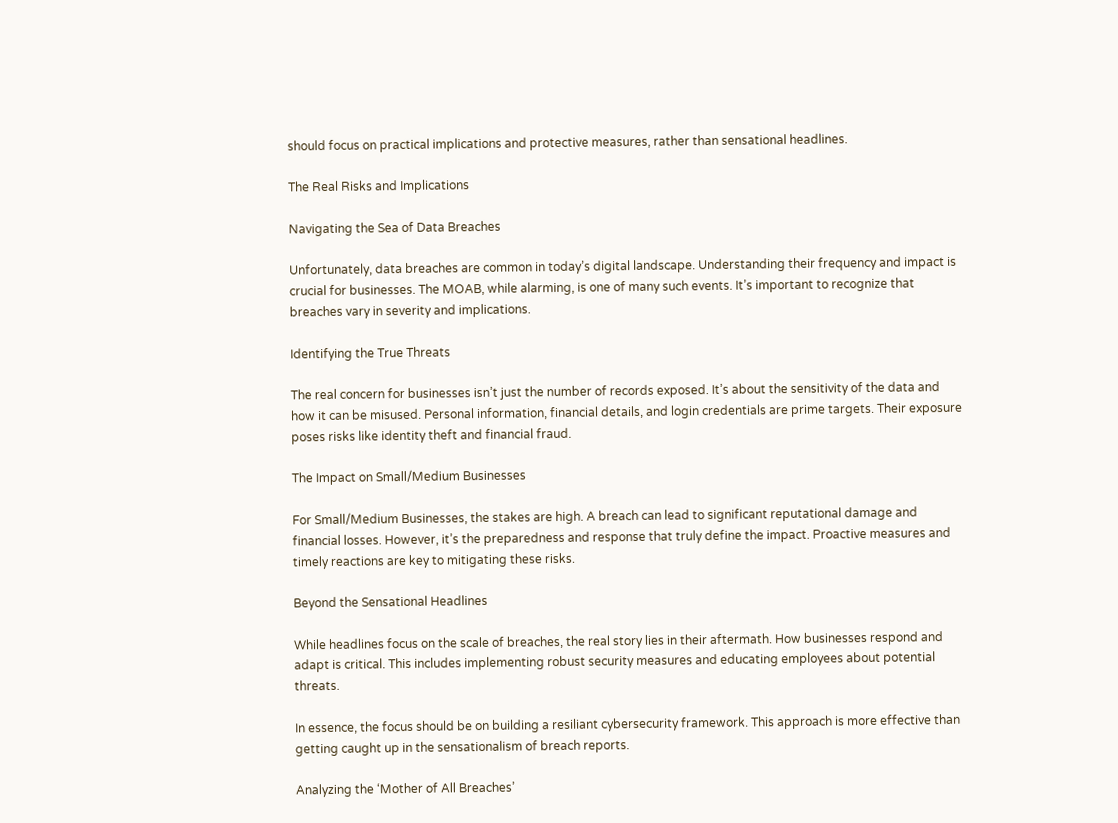should focus on practical implications and protective measures, rather than sensational headlines.

The Real Risks and Implications

Navigating the Sea of Data Breaches

Unfortunately, data breaches are common in today’s digital landscape. Understanding their frequency and impact is crucial for businesses. The MOAB, while alarming, is one of many such events. It’s important to recognize that breaches vary in severity and implications.

Identifying the True Threats

The real concern for businesses isn’t just the number of records exposed. It’s about the sensitivity of the data and how it can be misused. Personal information, financial details, and login credentials are prime targets. Their exposure poses risks like identity theft and financial fraud.

The Impact on Small/Medium Businesses

For Small/Medium Businesses, the stakes are high. A breach can lead to significant reputational damage and financial losses. However, it’s the preparedness and response that truly define the impact. Proactive measures and timely reactions are key to mitigating these risks.

Beyond the Sensational Headlines

While headlines focus on the scale of breaches, the real story lies in their aftermath. How businesses respond and adapt is critical. This includes implementing robust security measures and educating employees about potential threats.

In essence, the focus should be on building a resiliant cybersecurity framework. This approach is more effective than getting caught up in the sensationalism of breach reports.

Analyzing the ‘Mother of All Breaches’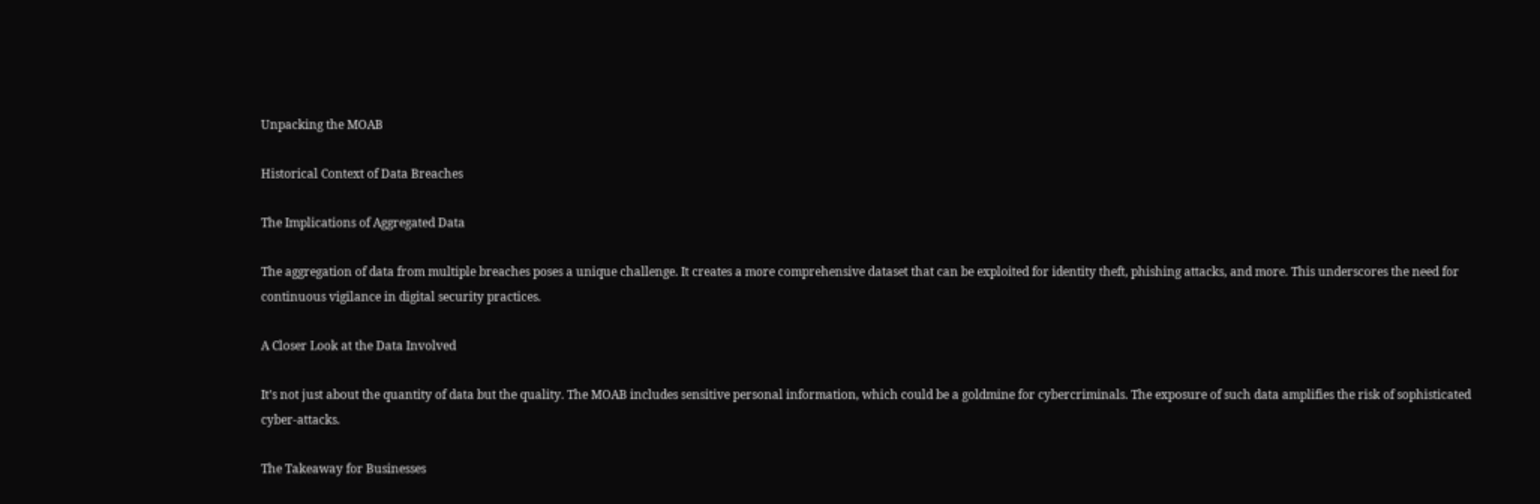Unpacking the MOAB

Historical Context of Data Breaches

The Implications of Aggregated Data

The aggregation of data from multiple breaches poses a unique challenge. It creates a more comprehensive dataset that can be exploited for identity theft, phishing attacks, and more. This underscores the need for continuous vigilance in digital security practices.

A Closer Look at the Data Involved

It’s not just about the quantity of data but the quality. The MOAB includes sensitive personal information, which could be a goldmine for cybercriminals. The exposure of such data amplifies the risk of sophisticated cyber-attacks.

The Takeaway for Businesses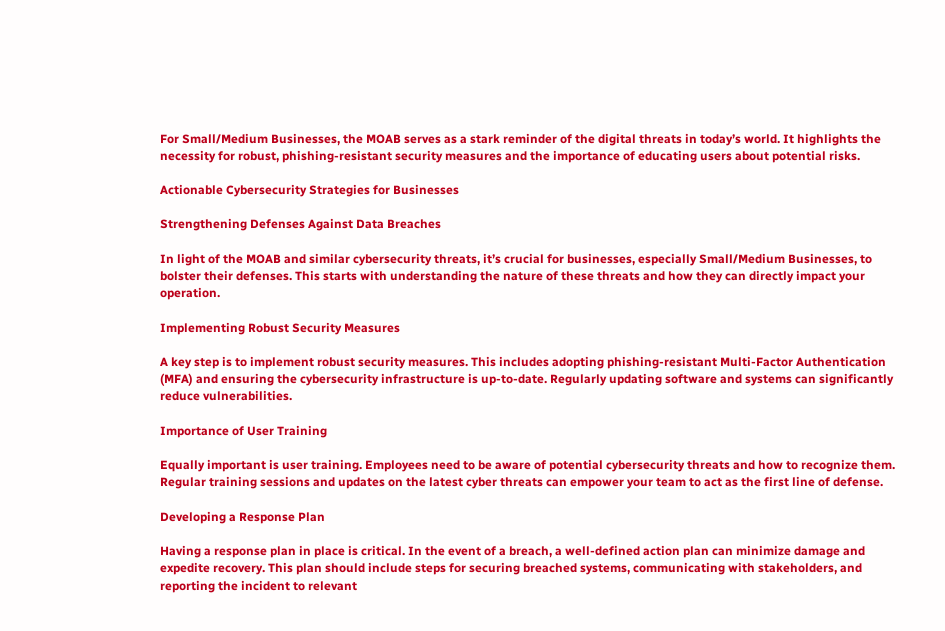For Small/Medium Businesses, the MOAB serves as a stark reminder of the digital threats in today’s world. It highlights the necessity for robust, phishing-resistant security measures and the importance of educating users about potential risks.

Actionable Cybersecurity Strategies for Businesses

Strengthening Defenses Against Data Breaches

In light of the MOAB and similar cybersecurity threats, it’s crucial for businesses, especially Small/Medium Businesses, to bolster their defenses. This starts with understanding the nature of these threats and how they can directly impact your operation.

Implementing Robust Security Measures

A key step is to implement robust security measures. This includes adopting phishing-resistant Multi-Factor Authentication (MFA) and ensuring the cybersecurity infrastructure is up-to-date. Regularly updating software and systems can significantly reduce vulnerabilities.

Importance of User Training

Equally important is user training. Employees need to be aware of potential cybersecurity threats and how to recognize them. Regular training sessions and updates on the latest cyber threats can empower your team to act as the first line of defense.

Developing a Response Plan

Having a response plan in place is critical. In the event of a breach, a well-defined action plan can minimize damage and expedite recovery. This plan should include steps for securing breached systems, communicating with stakeholders, and reporting the incident to relevant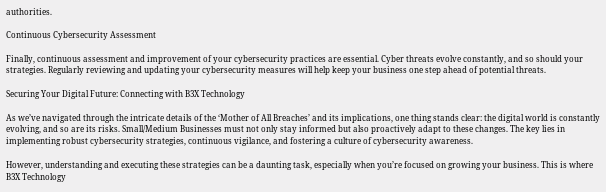authorities.

Continuous Cybersecurity Assessment

Finally, continuous assessment and improvement of your cybersecurity practices are essential. Cyber threats evolve constantly, and so should your strategies. Regularly reviewing and updating your cybersecurity measures will help keep your business one step ahead of potential threats.

Securing Your Digital Future: Connecting with B3X Technology

As we’ve navigated through the intricate details of the ‘Mother of All Breaches’ and its implications, one thing stands clear: the digital world is constantly evolving, and so are its risks. Small/Medium Businesses must not only stay informed but also proactively adapt to these changes. The key lies in implementing robust cybersecurity strategies, continuous vigilance, and fostering a culture of cybersecurity awareness.

However, understanding and executing these strategies can be a daunting task, especially when you’re focused on growing your business. This is where B3X Technology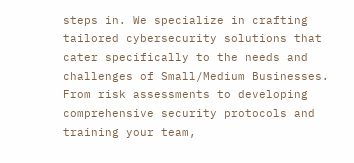steps in. We specialize in crafting tailored cybersecurity solutions that cater specifically to the needs and challenges of Small/Medium Businesses. From risk assessments to developing comprehensive security protocols and training your team,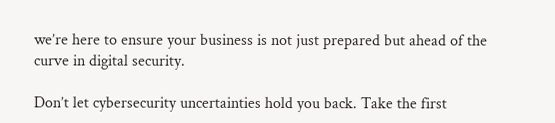we’re here to ensure your business is not just prepared but ahead of the curve in digital security.

Don’t let cybersecurity uncertainties hold you back. Take the first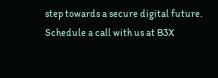step towards a secure digital future. Schedule a call with us at B3X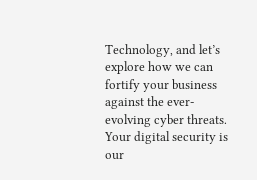Technology, and let’s explore how we can fortify your business against the ever-evolving cyber threats. Your digital security is our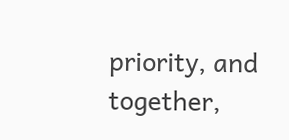priority, and together,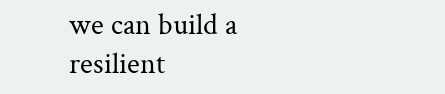we can build a resilient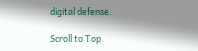digital defense.

Scroll to Top